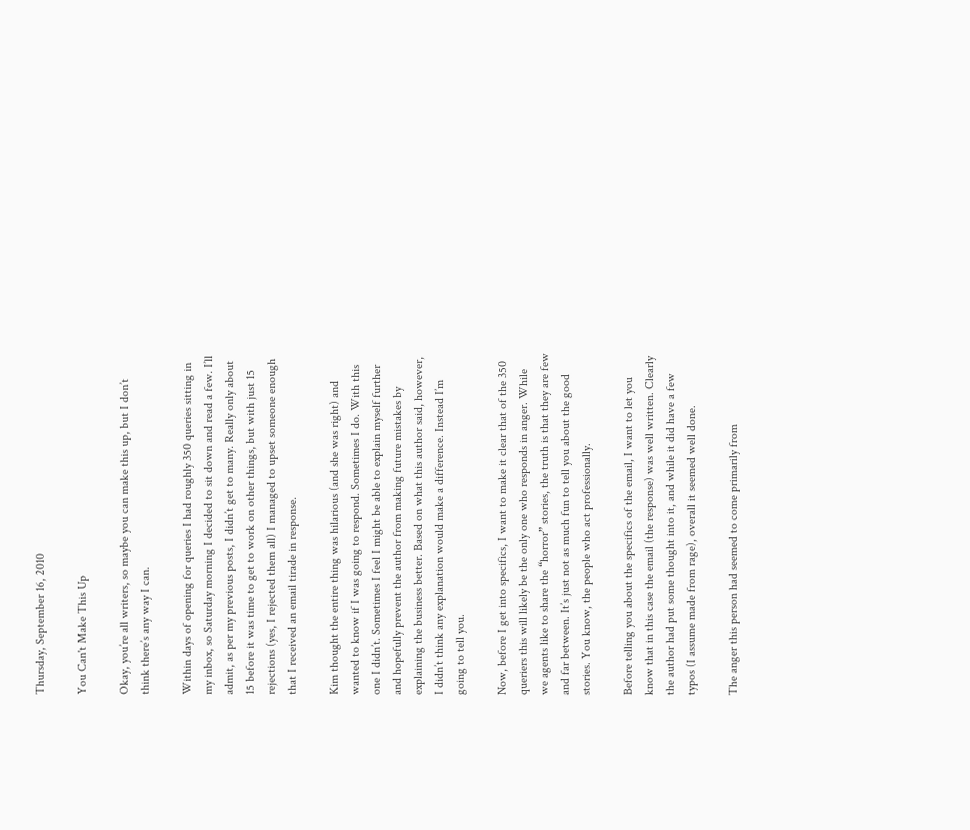Thursday, September 16, 2010

You Can't Make This Up

Okay, you’re all writers, so maybe you can make this up, but I don’t think there’s any way I can.

Within days of opening for queries I had roughly 350 queries sitting in my inbox, so Saturday morning I decided to sit down and read a few. I’ll admit, as per my previous posts, I didn’t get to many. Really only about 15 before it was time to get to work on other things, but with just 15 rejections (yes, I rejected them all) I managed to upset someone enough that I received an email tirade in response.

Kim thought the entire thing was hilarious (and she was right) and wanted to know if I was going to respond. Sometimes I do. With this one I didn’t. Sometimes I feel I might be able to explain myself further and hopefully prevent the author from making future mistakes by explaining the business better. Based on what this author said, however, I didn’t think any explanation would make a difference. Instead I’m going to tell you.

Now, before I get into specifics, I want to make it clear that of the 350 queriers this will likely be the only one who responds in anger. While we agents like to share the “horror” stories, the truth is that they are few and far between. It’s just not as much fun to tell you about the good stories. You know, the people who act professionally.

Before telling you about the specifics of the email, I want to let you know that in this case the email (the response) was well written. Clearly the author had put some thought into it, and while it did have a few typos (I assume made from rage), overall it seemed well done.

The anger this person had seemed to come primarily from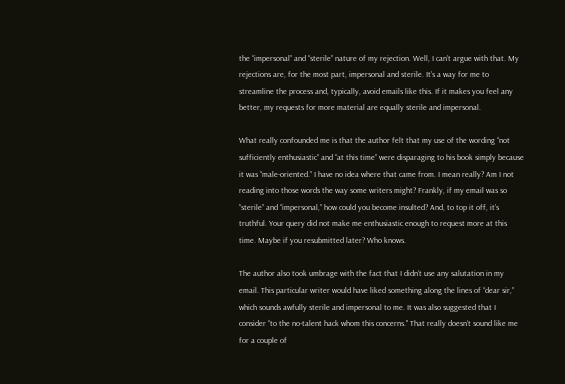the “impersonal” and “sterile” nature of my rejection. Well, I can’t argue with that. My rejections are, for the most part, impersonal and sterile. It’s a way for me to streamline the process and, typically, avoid emails like this. If it makes you feel any better, my requests for more material are equally sterile and impersonal.

What really confounded me is that the author felt that my use of the wording “not sufficiently enthusiastic” and “at this time” were disparaging to his book simply because it was “male-oriented.” I have no idea where that came from. I mean really? Am I not reading into those words the way some writers might? Frankly, if my email was so “sterile” and “impersonal,” how could you become insulted? And, to top it off, it’s truthful. Your query did not make me enthusiastic enough to request more at this time. Maybe if you resubmitted later? Who knows.

The author also took umbrage with the fact that I didn’t use any salutation in my email. This particular writer would have liked something along the lines of “dear sir,” which sounds awfully sterile and impersonal to me. It was also suggested that I consider “to the no-talent hack whom this concerns." That really doesn’t sound like me for a couple of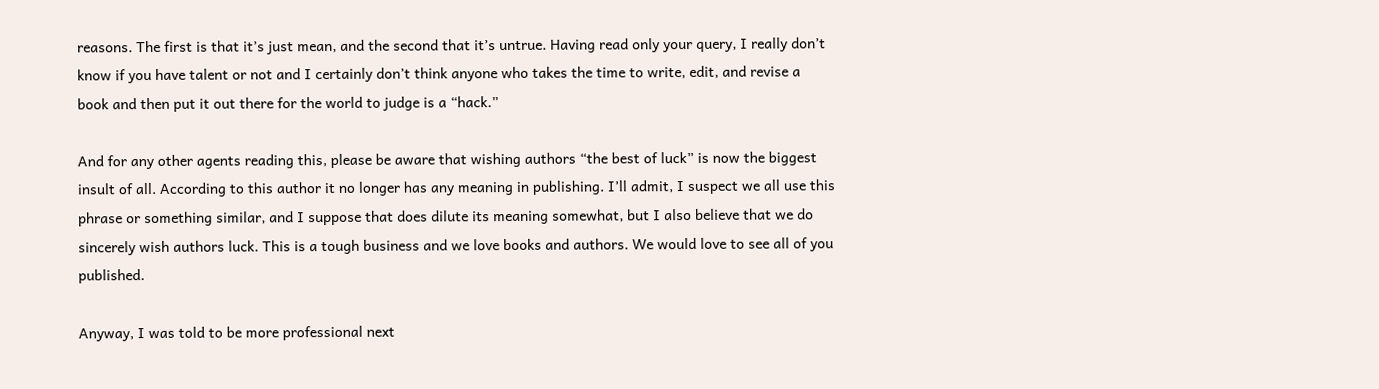reasons. The first is that it’s just mean, and the second that it’s untrue. Having read only your query, I really don’t know if you have talent or not and I certainly don’t think anyone who takes the time to write, edit, and revise a book and then put it out there for the world to judge is a “hack.”

And for any other agents reading this, please be aware that wishing authors “the best of luck” is now the biggest insult of all. According to this author it no longer has any meaning in publishing. I’ll admit, I suspect we all use this phrase or something similar, and I suppose that does dilute its meaning somewhat, but I also believe that we do sincerely wish authors luck. This is a tough business and we love books and authors. We would love to see all of you published.

Anyway, I was told to be more professional next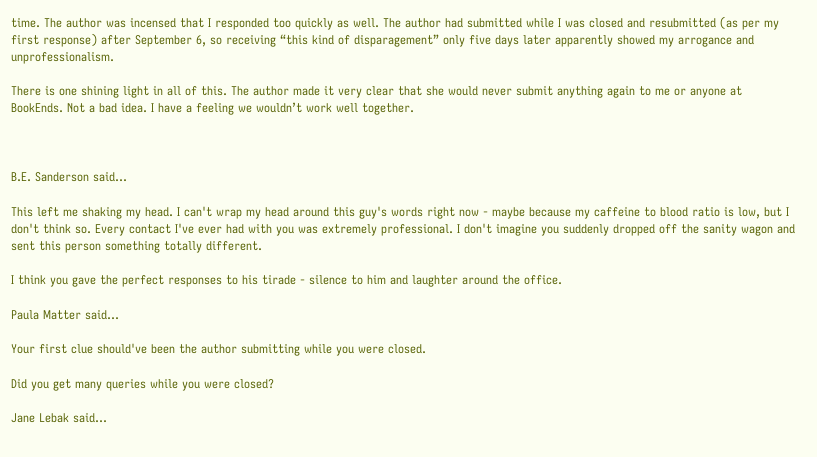time. The author was incensed that I responded too quickly as well. The author had submitted while I was closed and resubmitted (as per my first response) after September 6, so receiving “this kind of disparagement” only five days later apparently showed my arrogance and unprofessionalism.

There is one shining light in all of this. The author made it very clear that she would never submit anything again to me or anyone at BookEnds. Not a bad idea. I have a feeling we wouldn’t work well together.



B.E. Sanderson said...

This left me shaking my head. I can't wrap my head around this guy's words right now - maybe because my caffeine to blood ratio is low, but I don't think so. Every contact I've ever had with you was extremely professional. I don't imagine you suddenly dropped off the sanity wagon and sent this person something totally different.

I think you gave the perfect responses to his tirade - silence to him and laughter around the office.

Paula Matter said...

Your first clue should've been the author submitting while you were closed.

Did you get many queries while you were closed?

Jane Lebak said...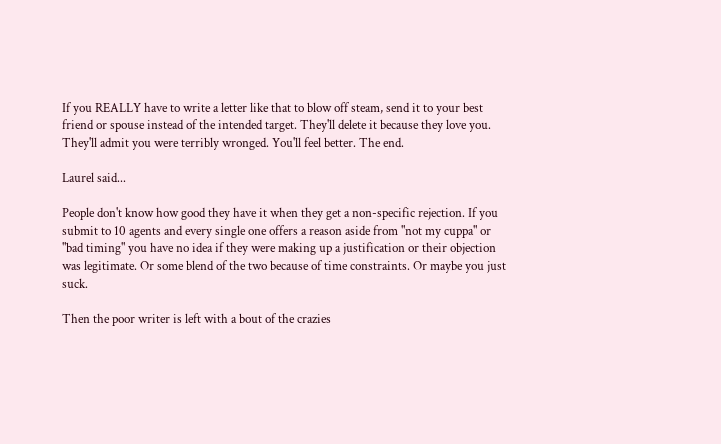If you REALLY have to write a letter like that to blow off steam, send it to your best friend or spouse instead of the intended target. They'll delete it because they love you. They'll admit you were terribly wronged. You'll feel better. The end.

Laurel said...

People don't know how good they have it when they get a non-specific rejection. If you submit to 10 agents and every single one offers a reason aside from "not my cuppa" or "bad timing" you have no idea if they were making up a justification or their objection was legitimate. Or some blend of the two because of time constraints. Or maybe you just suck.

Then the poor writer is left with a bout of the crazies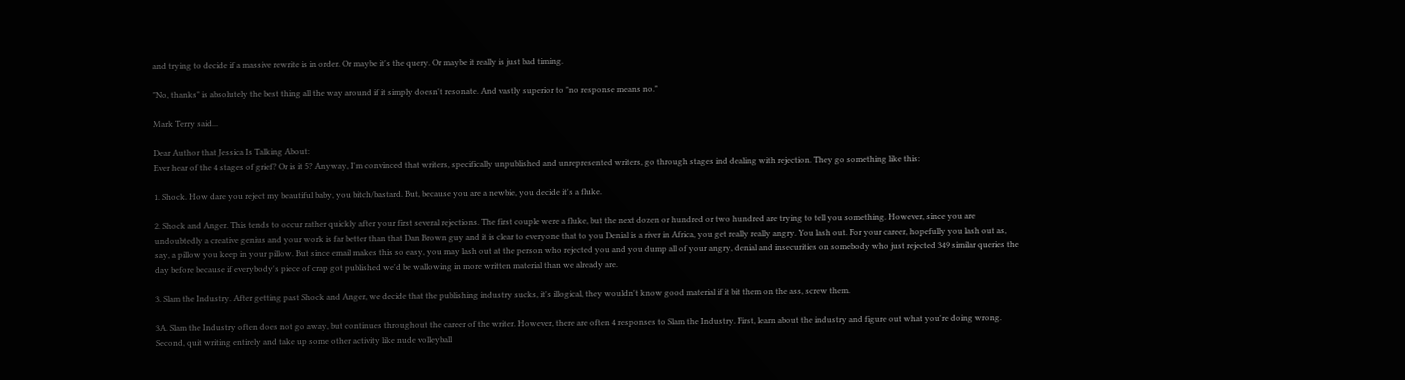and trying to decide if a massive rewrite is in order. Or maybe it's the query. Or maybe it really is just bad timing.

"No, thanks" is absolutely the best thing all the way around if it simply doesn't resonate. And vastly superior to "no response means no."

Mark Terry said...

Dear Author that Jessica Is Talking About:
Ever hear of the 4 stages of grief? Or is it 5? Anyway, I'm convinced that writers, specifically unpublished and unrepresented writers, go through stages ind dealing with rejection. They go something like this:

1. Shock. How dare you reject my beautiful baby, you bitch/bastard. But, because you are a newbie, you decide it's a fluke.

2. Shock and Anger. This tends to occur rather quickly after your first several rejections. The first couple were a fluke, but the next dozen or hundred or two hundred are trying to tell you something. However, since you are undoubtedly a creative genius and your work is far better than that Dan Brown guy and it is clear to everyone that to you Denial is a river in Africa, you get really really angry. You lash out. For your career, hopefully you lash out as, say, a pillow you keep in your pillow. But since email makes this so easy, you may lash out at the person who rejected you and you dump all of your angry, denial and insecurities on somebody who just rejected 349 similar queries the day before because if everybody's piece of crap got published we'd be wallowing in more written material than we already are.

3. Slam the Industry. After getting past Shock and Anger, we decide that the publishing industry sucks, it's illogical, they wouldn't know good material if it bit them on the ass, screw them.

3A. Slam the Industry often does not go away, but continues throughout the career of the writer. However, there are often 4 responses to Slam the Industry. First, learn about the industry and figure out what you're doing wrong. Second, quit writing entirely and take up some other activity like nude volleyball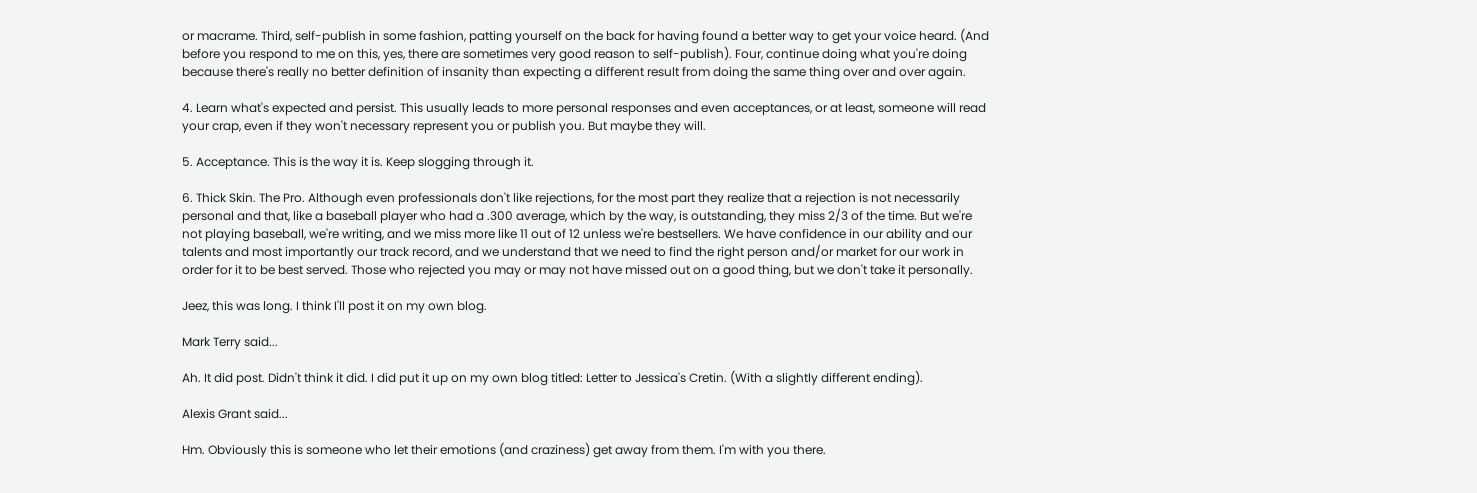or macrame. Third, self-publish in some fashion, patting yourself on the back for having found a better way to get your voice heard. (And before you respond to me on this, yes, there are sometimes very good reason to self-publish). Four, continue doing what you're doing because there's really no better definition of insanity than expecting a different result from doing the same thing over and over again.

4. Learn what's expected and persist. This usually leads to more personal responses and even acceptances, or at least, someone will read your crap, even if they won't necessary represent you or publish you. But maybe they will.

5. Acceptance. This is the way it is. Keep slogging through it.

6. Thick Skin. The Pro. Although even professionals don't like rejections, for the most part they realize that a rejection is not necessarily personal and that, like a baseball player who had a .300 average, which by the way, is outstanding, they miss 2/3 of the time. But we're not playing baseball, we're writing, and we miss more like 11 out of 12 unless we're bestsellers. We have confidence in our ability and our talents and most importantly our track record, and we understand that we need to find the right person and/or market for our work in order for it to be best served. Those who rejected you may or may not have missed out on a good thing, but we don't take it personally.

Jeez, this was long. I think I'll post it on my own blog.

Mark Terry said...

Ah. It did post. Didn't think it did. I did put it up on my own blog titled: Letter to Jessica's Cretin. (With a slightly different ending).

Alexis Grant said...

Hm. Obviously this is someone who let their emotions (and craziness) get away from them. I'm with you there.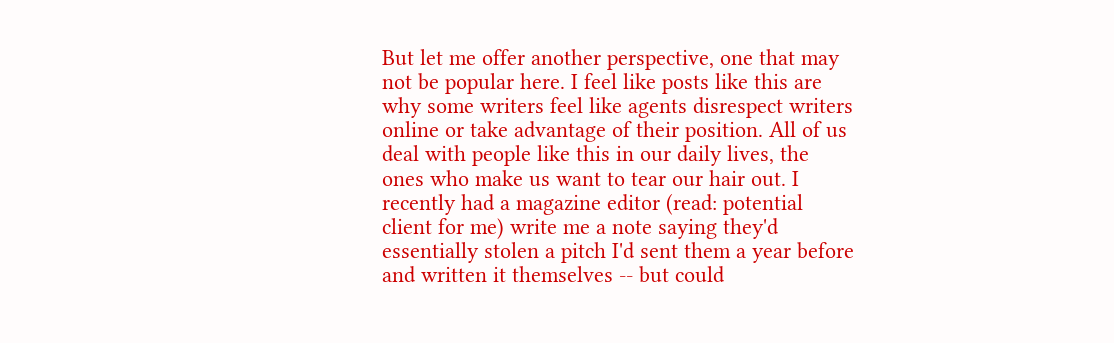But let me offer another perspective, one that may not be popular here. I feel like posts like this are why some writers feel like agents disrespect writers online or take advantage of their position. All of us deal with people like this in our daily lives, the ones who make us want to tear our hair out. I recently had a magazine editor (read: potential client for me) write me a note saying they'd essentially stolen a pitch I'd sent them a year before and written it themselves -- but could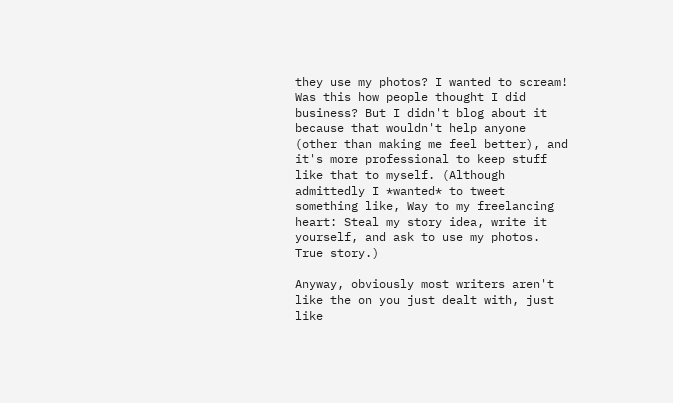they use my photos? I wanted to scream! Was this how people thought I did business? But I didn't blog about it because that wouldn't help anyone (other than making me feel better), and it's more professional to keep stuff like that to myself. (Although admittedly I *wanted* to tweet something like, Way to my freelancing heart: Steal my story idea, write it yourself, and ask to use my photos. True story.)

Anyway, obviously most writers aren't like the on you just dealt with, just like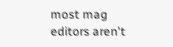most mag editors aren't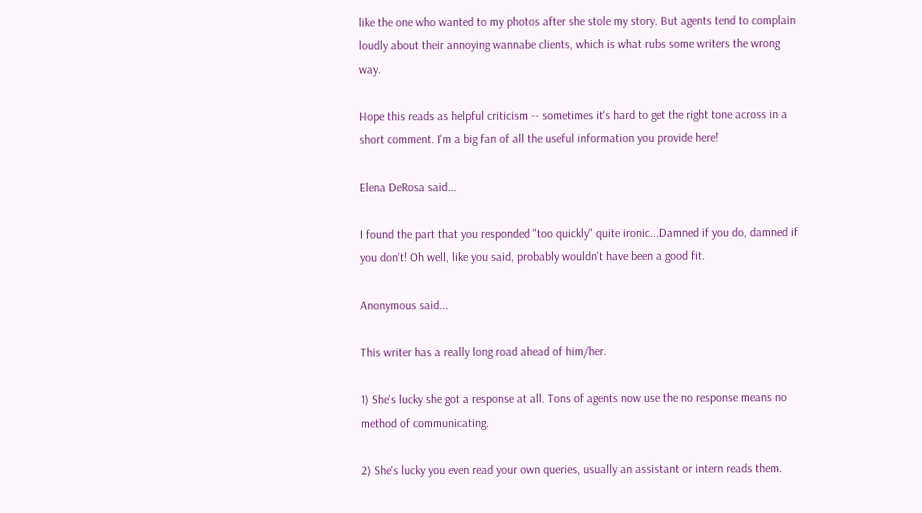like the one who wanted to my photos after she stole my story. But agents tend to complain loudly about their annoying wannabe clients, which is what rubs some writers the wrong way.

Hope this reads as helpful criticism -- sometimes it's hard to get the right tone across in a short comment. I'm a big fan of all the useful information you provide here!

Elena DeRosa said...

I found the part that you responded "too quickly" quite ironic...Damned if you do, damned if you don't! Oh well, like you said, probably wouldn't have been a good fit.

Anonymous said...

This writer has a really long road ahead of him/her.

1) She's lucky she got a response at all. Tons of agents now use the no response means no method of communicating.

2) She's lucky you even read your own queries, usually an assistant or intern reads them.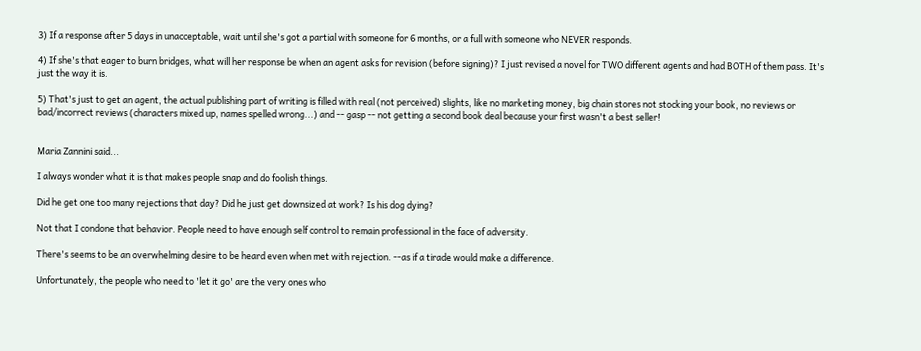3) If a response after 5 days in unacceptable, wait until she's got a partial with someone for 6 months, or a full with someone who NEVER responds.

4) If she's that eager to burn bridges, what will her response be when an agent asks for revision (before signing)? I just revised a novel for TWO different agents and had BOTH of them pass. It's just the way it is.

5) That's just to get an agent, the actual publishing part of writing is filled with real (not perceived) slights, like no marketing money, big chain stores not stocking your book, no reviews or bad/incorrect reviews (characters mixed up, names spelled wrong...) and -- gasp -- not getting a second book deal because your first wasn't a best seller!


Maria Zannini said...

I always wonder what it is that makes people snap and do foolish things.

Did he get one too many rejections that day? Did he just get downsized at work? Is his dog dying?

Not that I condone that behavior. People need to have enough self control to remain professional in the face of adversity.

There's seems to be an overwhelming desire to be heard even when met with rejection. --as if a tirade would make a difference.

Unfortunately, the people who need to 'let it go' are the very ones who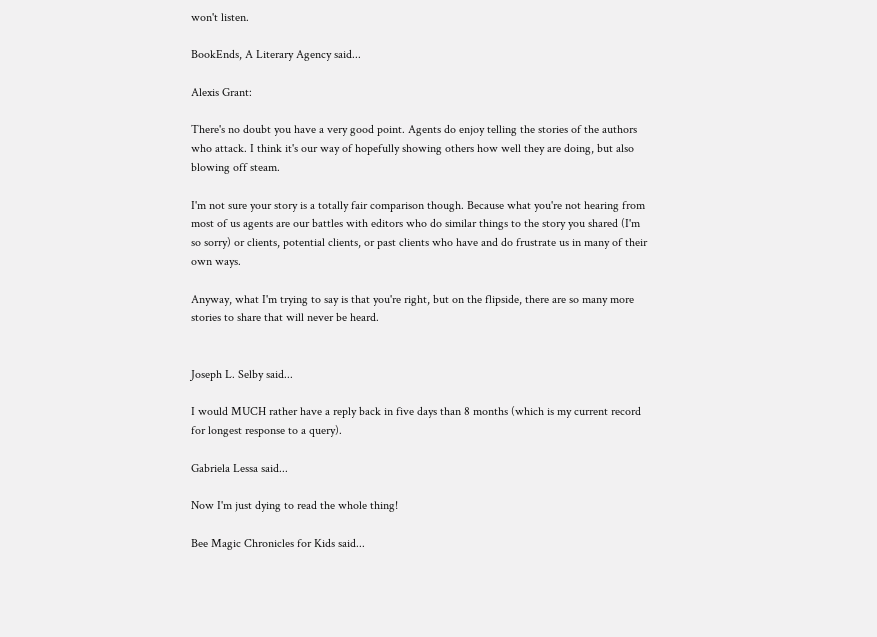won't listen.

BookEnds, A Literary Agency said...

Alexis Grant:

There's no doubt you have a very good point. Agents do enjoy telling the stories of the authors who attack. I think it's our way of hopefully showing others how well they are doing, but also blowing off steam.

I'm not sure your story is a totally fair comparison though. Because what you're not hearing from most of us agents are our battles with editors who do similar things to the story you shared (I'm so sorry) or clients, potential clients, or past clients who have and do frustrate us in many of their own ways.

Anyway, what I'm trying to say is that you're right, but on the flipside, there are so many more stories to share that will never be heard.


Joseph L. Selby said...

I would MUCH rather have a reply back in five days than 8 months (which is my current record for longest response to a query).

Gabriela Lessa said...

Now I'm just dying to read the whole thing!

Bee Magic Chronicles for Kids said...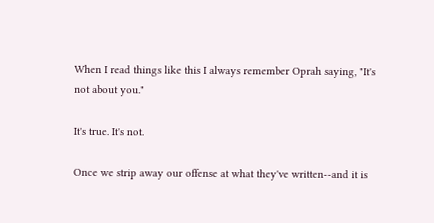When I read things like this I always remember Oprah saying, "It's not about you."

It's true. It's not.

Once we strip away our offense at what they've written--and it is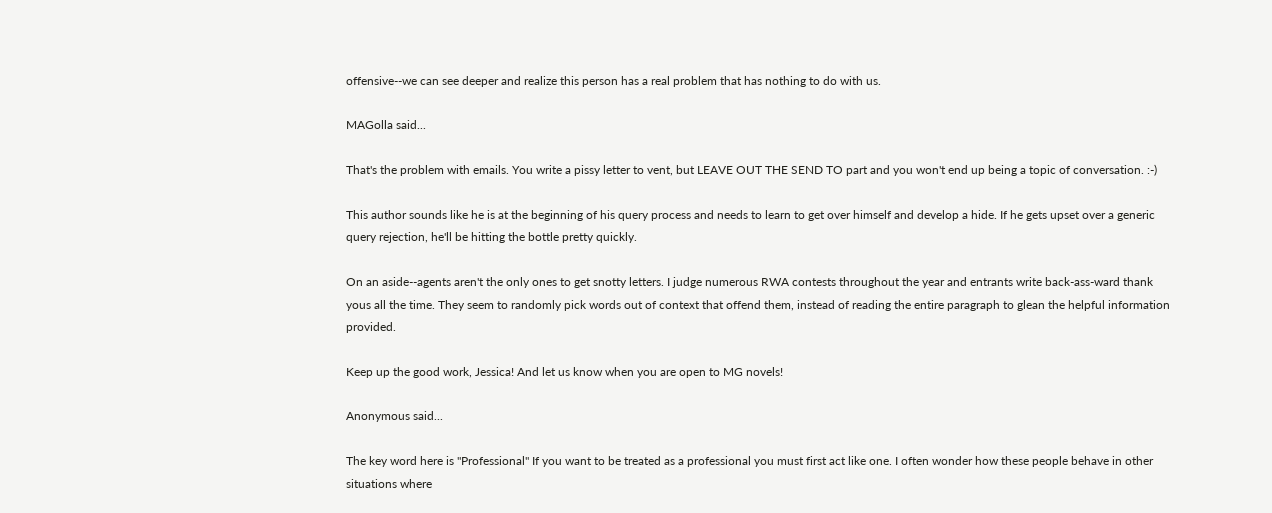offensive--we can see deeper and realize this person has a real problem that has nothing to do with us.

MAGolla said...

That's the problem with emails. You write a pissy letter to vent, but LEAVE OUT THE SEND TO part and you won't end up being a topic of conversation. :-)

This author sounds like he is at the beginning of his query process and needs to learn to get over himself and develop a hide. If he gets upset over a generic query rejection, he'll be hitting the bottle pretty quickly.

On an aside--agents aren't the only ones to get snotty letters. I judge numerous RWA contests throughout the year and entrants write back-ass-ward thank yous all the time. They seem to randomly pick words out of context that offend them, instead of reading the entire paragraph to glean the helpful information provided.

Keep up the good work, Jessica! And let us know when you are open to MG novels!

Anonymous said...

The key word here is "Professional" If you want to be treated as a professional you must first act like one. I often wonder how these people behave in other situations where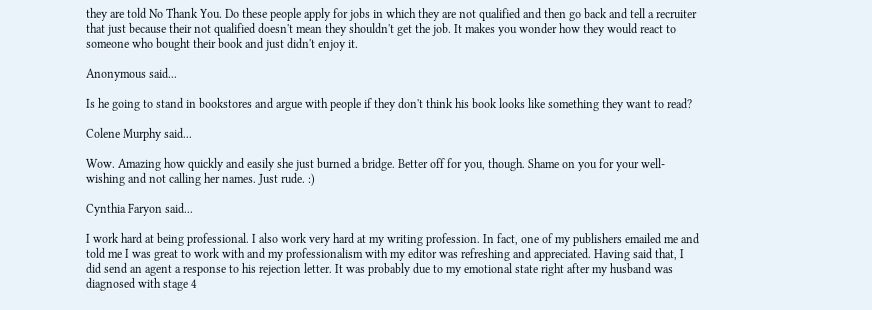they are told No Thank You. Do these people apply for jobs in which they are not qualified and then go back and tell a recruiter that just because their not qualified doesn't mean they shouldn't get the job. It makes you wonder how they would react to someone who bought their book and just didn't enjoy it.

Anonymous said...

Is he going to stand in bookstores and argue with people if they don't think his book looks like something they want to read?

Colene Murphy said...

Wow. Amazing how quickly and easily she just burned a bridge. Better off for you, though. Shame on you for your well-wishing and not calling her names. Just rude. :)

Cynthia Faryon said...

I work hard at being professional. I also work very hard at my writing profession. In fact, one of my publishers emailed me and told me I was great to work with and my professionalism with my editor was refreshing and appreciated. Having said that, I did send an agent a response to his rejection letter. It was probably due to my emotional state right after my husband was diagnosed with stage 4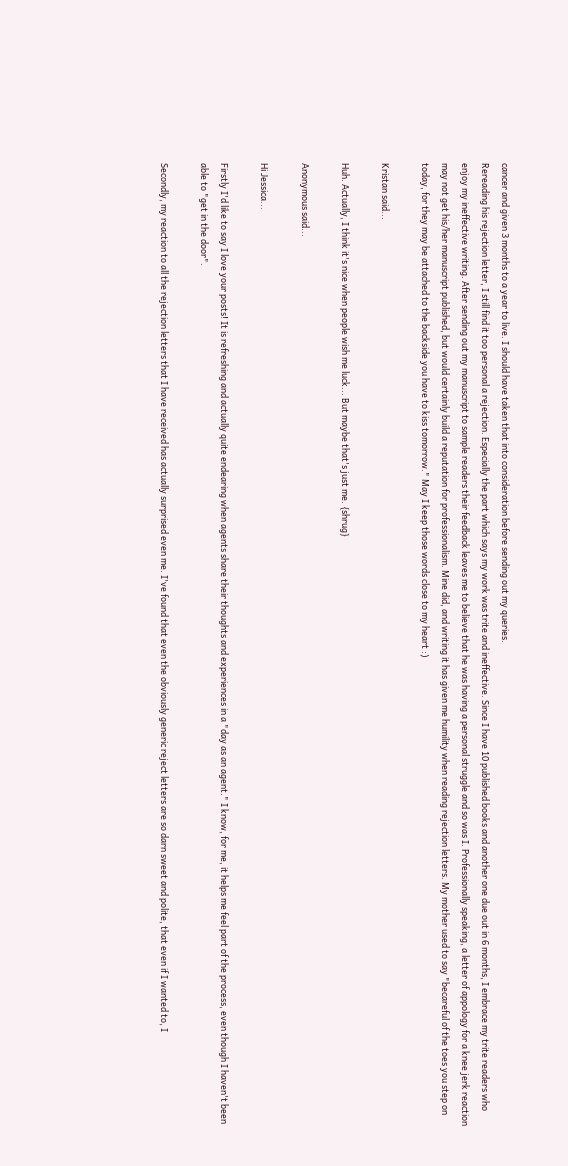cancer and given 3 months to a year to live. I should have taken that into consideration before sending out my queries.
Rereading his rejection letter, I still find it too personal a rejection. Especially the part which says my work was trite and ineffective. Since I have 10 published books and another one due out in 6 months, I embrace my trite readers who enjoy my ineffective writing. After sending out my manuscript to sample readers their feedback leaves me to believe that he was having a personal struggle and so was I. Professionally speaking, a letter of appology for a knee jerk reaction may not get his/her manuscript published, but would certainly build a reputation for professionalism. Mine did, and writing it has given me humility when reading rejection letters. My mother used to say "becareful of the toes you step on today, for they may be attached to the backside you have to kiss tomorrow." May I keep those words close to my heart :)

Kristan said...

Huh. Actually, I think it's nice when people wish me luck... But maybe that's just me. {shrug}

Anonymous said...

Hi Jessica...

Firstly I'd like to say I love your posts! It is refreshing and actually quite endearing when agents share their thoughts and experiences in a "day as an agent." I know, for me, it helps me feel part of the process, even though I haven't been able to "get in the door".

Secondly, my reaction to all the rejection letters that I have received has actually surprised even me. I've found that even the obviously generic reject letters are so darn sweet and polite, that even if I wanted to, I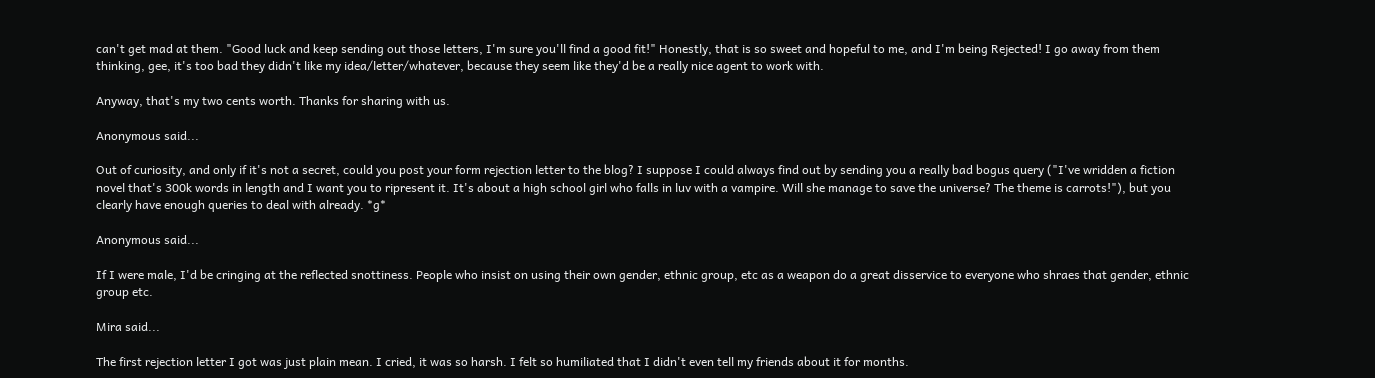can't get mad at them. "Good luck and keep sending out those letters, I'm sure you'll find a good fit!" Honestly, that is so sweet and hopeful to me, and I'm being Rejected! I go away from them thinking, gee, it's too bad they didn't like my idea/letter/whatever, because they seem like they'd be a really nice agent to work with.

Anyway, that's my two cents worth. Thanks for sharing with us.

Anonymous said...

Out of curiosity, and only if it's not a secret, could you post your form rejection letter to the blog? I suppose I could always find out by sending you a really bad bogus query ("I've wridden a fiction novel that's 300k words in length and I want you to ripresent it. It's about a high school girl who falls in luv with a vampire. Will she manage to save the universe? The theme is carrots!"), but you clearly have enough queries to deal with already. *g*

Anonymous said...

If I were male, I'd be cringing at the reflected snottiness. People who insist on using their own gender, ethnic group, etc as a weapon do a great disservice to everyone who shraes that gender, ethnic group etc.

Mira said...

The first rejection letter I got was just plain mean. I cried, it was so harsh. I felt so humiliated that I didn't even tell my friends about it for months.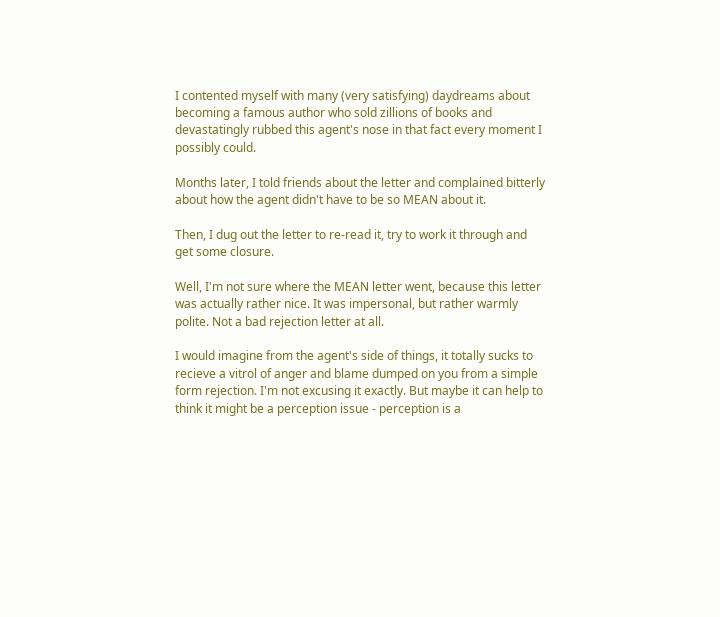I contented myself with many (very satisfying) daydreams about becoming a famous author who sold zillions of books and devastatingly rubbed this agent's nose in that fact every moment I possibly could.

Months later, I told friends about the letter and complained bitterly about how the agent didn't have to be so MEAN about it.

Then, I dug out the letter to re-read it, try to work it through and get some closure.

Well, I'm not sure where the MEAN letter went, because this letter was actually rather nice. It was impersonal, but rather warmly polite. Not a bad rejection letter at all.

I would imagine from the agent's side of things, it totally sucks to recieve a vitrol of anger and blame dumped on you from a simple form rejection. I'm not excusing it exactly. But maybe it can help to think it might be a perception issue - perception is a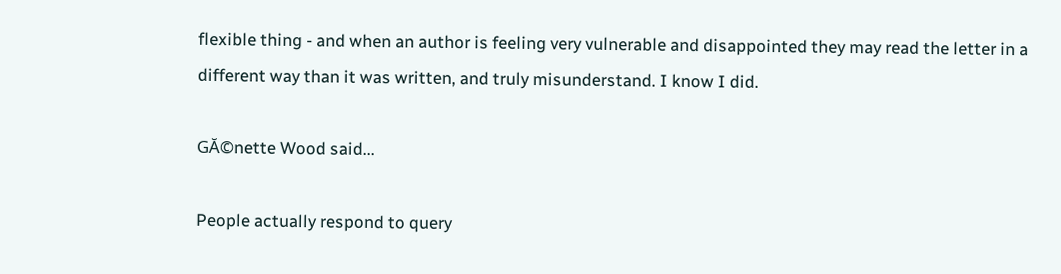flexible thing - and when an author is feeling very vulnerable and disappointed they may read the letter in a different way than it was written, and truly misunderstand. I know I did.

GĂ©nette Wood said...

People actually respond to query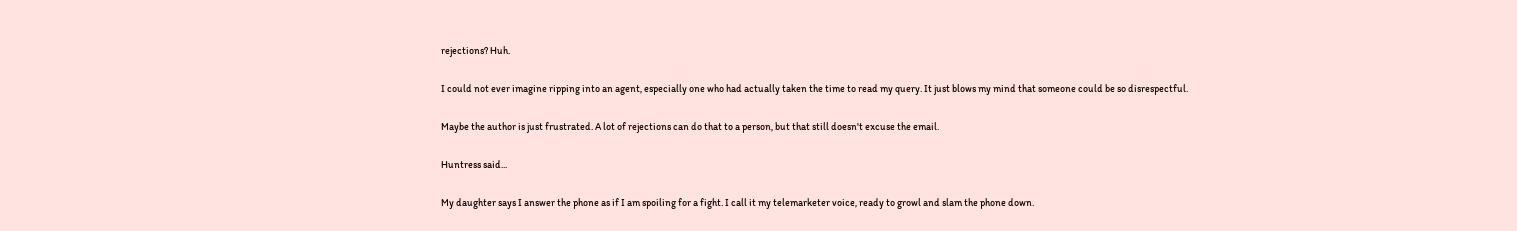rejections? Huh.

I could not ever imagine ripping into an agent, especially one who had actually taken the time to read my query. It just blows my mind that someone could be so disrespectful.

Maybe the author is just frustrated. A lot of rejections can do that to a person, but that still doesn't excuse the email.

Huntress said...

My daughter says I answer the phone as if I am spoiling for a fight. I call it my telemarketer voice, ready to growl and slam the phone down.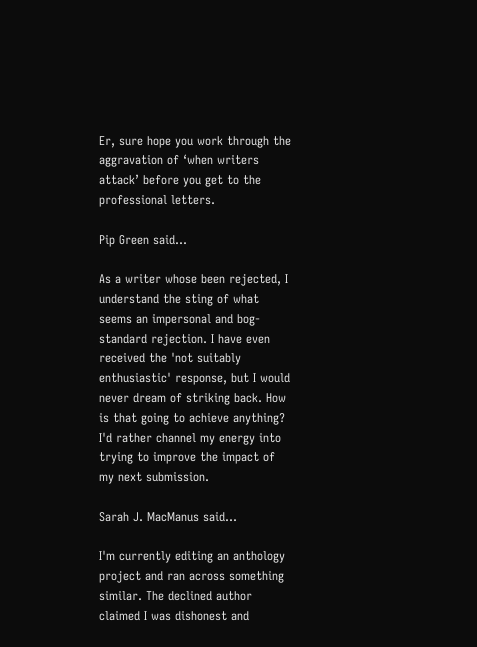Er, sure hope you work through the aggravation of ‘when writers attack’ before you get to the professional letters.

Pip Green said...

As a writer whose been rejected, I understand the sting of what seems an impersonal and bog-standard rejection. I have even received the 'not suitably enthusiastic' response, but I would never dream of striking back. How is that going to achieve anything? I'd rather channel my energy into trying to improve the impact of my next submission.

Sarah J. MacManus said...

I'm currently editing an anthology project and ran across something similar. The declined author claimed I was dishonest and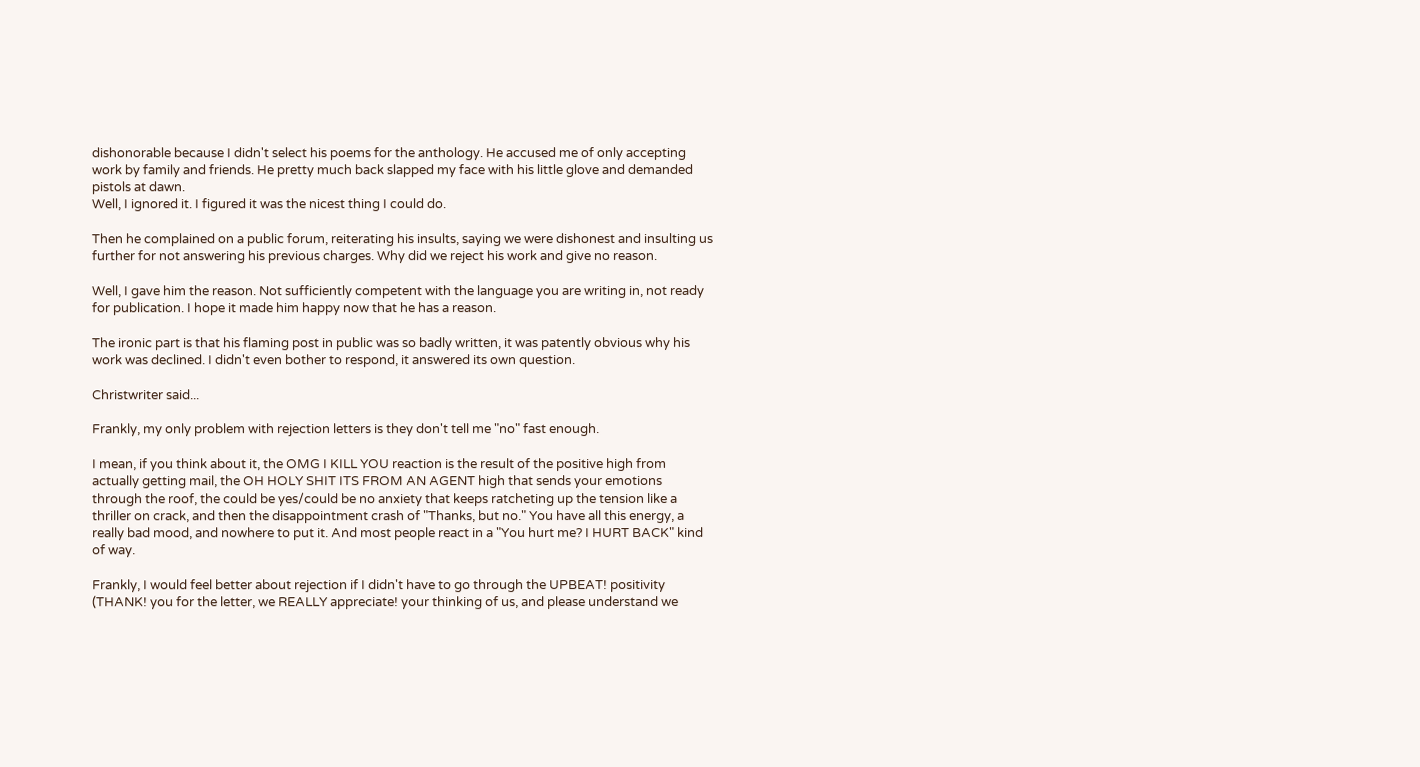dishonorable because I didn't select his poems for the anthology. He accused me of only accepting work by family and friends. He pretty much back slapped my face with his little glove and demanded pistols at dawn.
Well, I ignored it. I figured it was the nicest thing I could do.

Then he complained on a public forum, reiterating his insults, saying we were dishonest and insulting us further for not answering his previous charges. Why did we reject his work and give no reason.

Well, I gave him the reason. Not sufficiently competent with the language you are writing in, not ready for publication. I hope it made him happy now that he has a reason.

The ironic part is that his flaming post in public was so badly written, it was patently obvious why his work was declined. I didn't even bother to respond, it answered its own question.

Christwriter said...

Frankly, my only problem with rejection letters is they don't tell me "no" fast enough.

I mean, if you think about it, the OMG I KILL YOU reaction is the result of the positive high from actually getting mail, the OH HOLY SHIT ITS FROM AN AGENT high that sends your emotions through the roof, the could be yes/could be no anxiety that keeps ratcheting up the tension like a thriller on crack, and then the disappointment crash of "Thanks, but no." You have all this energy, a really bad mood, and nowhere to put it. And most people react in a "You hurt me? I HURT BACK" kind of way.

Frankly, I would feel better about rejection if I didn't have to go through the UPBEAT! positivity (THANK! you for the letter, we REALLY appreciate! your thinking of us, and please understand we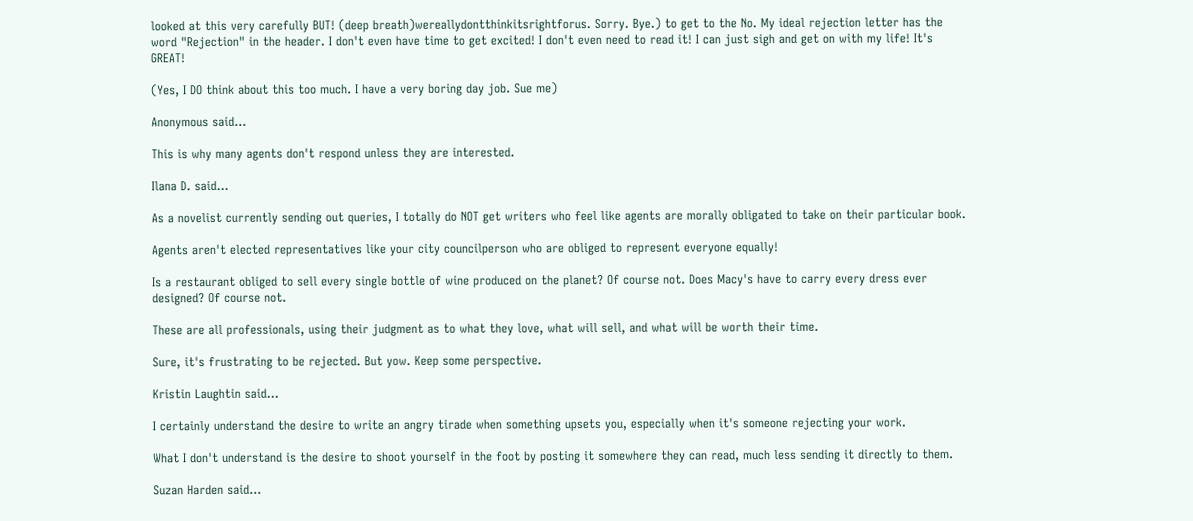looked at this very carefully BUT! (deep breath)wereallydontthinkitsrightforus. Sorry. Bye.) to get to the No. My ideal rejection letter has the word "Rejection" in the header. I don't even have time to get excited! I don't even need to read it! I can just sigh and get on with my life! It's GREAT!

(Yes, I DO think about this too much. I have a very boring day job. Sue me)

Anonymous said...

This is why many agents don't respond unless they are interested.

Ilana D. said...

As a novelist currently sending out queries, I totally do NOT get writers who feel like agents are morally obligated to take on their particular book.

Agents aren't elected representatives like your city councilperson who are obliged to represent everyone equally!

Is a restaurant obliged to sell every single bottle of wine produced on the planet? Of course not. Does Macy's have to carry every dress ever designed? Of course not.

These are all professionals, using their judgment as to what they love, what will sell, and what will be worth their time.

Sure, it's frustrating to be rejected. But yow. Keep some perspective.

Kristin Laughtin said...

I certainly understand the desire to write an angry tirade when something upsets you, especially when it's someone rejecting your work.

What I don't understand is the desire to shoot yourself in the foot by posting it somewhere they can read, much less sending it directly to them.

Suzan Harden said...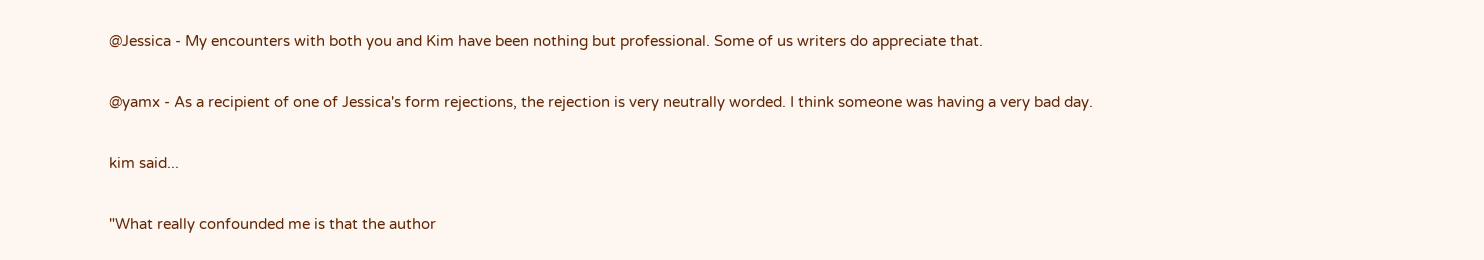@Jessica - My encounters with both you and Kim have been nothing but professional. Some of us writers do appreciate that.

@yamx - As a recipient of one of Jessica's form rejections, the rejection is very neutrally worded. I think someone was having a very bad day.

kim said...

"What really confounded me is that the author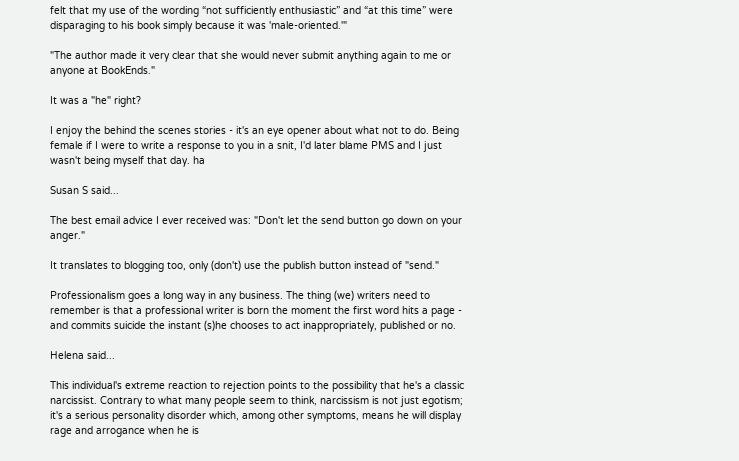felt that my use of the wording “not sufficiently enthusiastic” and “at this time” were disparaging to his book simply because it was 'male-oriented.'"

"The author made it very clear that she would never submit anything again to me or anyone at BookEnds."

It was a "he" right?

I enjoy the behind the scenes stories - it's an eye opener about what not to do. Being female if I were to write a response to you in a snit, I'd later blame PMS and I just wasn't being myself that day. ha

Susan S said...

The best email advice I ever received was: "Don't let the send button go down on your anger."

It translates to blogging too, only (don't) use the publish button instead of "send."

Professionalism goes a long way in any business. The thing (we) writers need to remember is that a professional writer is born the moment the first word hits a page - and commits suicide the instant (s)he chooses to act inappropriately, published or no.

Helena said...

This individual's extreme reaction to rejection points to the possibility that he's a classic narcissist. Contrary to what many people seem to think, narcissism is not just egotism; it's a serious personality disorder which, among other symptoms, means he will display rage and arrogance when he is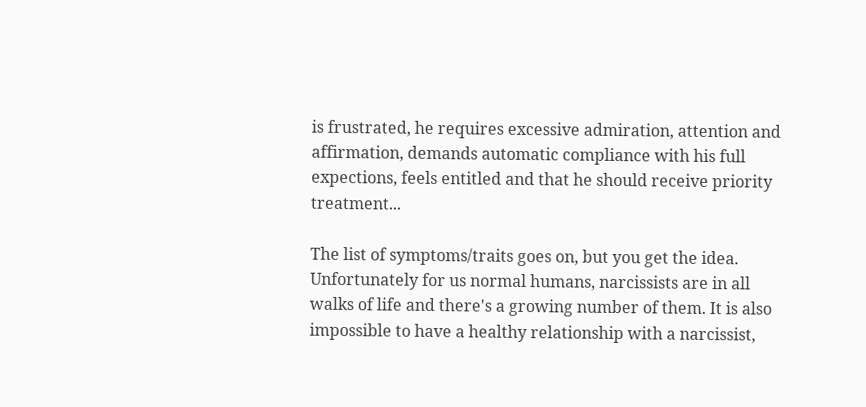is frustrated, he requires excessive admiration, attention and affirmation, demands automatic compliance with his full expections, feels entitled and that he should receive priority treatment...

The list of symptoms/traits goes on, but you get the idea. Unfortunately for us normal humans, narcissists are in all walks of life and there's a growing number of them. It is also impossible to have a healthy relationship with a narcissist,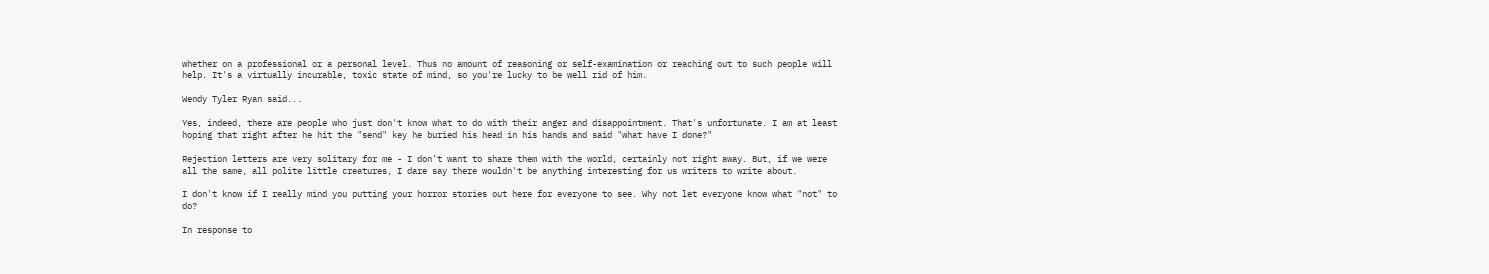whether on a professional or a personal level. Thus no amount of reasoning or self-examination or reaching out to such people will help. It's a virtually incurable, toxic state of mind, so you're lucky to be well rid of him.

Wendy Tyler Ryan said...

Yes, indeed, there are people who just don't know what to do with their anger and disappointment. That's unfortunate. I am at least hoping that right after he hit the "send" key he buried his head in his hands and said "what have I done?"

Rejection letters are very solitary for me - I don't want to share them with the world, certainly not right away. But, if we were all the same, all polite little creatures, I dare say there wouldn't be anything interesting for us writers to write about.

I don't know if I really mind you putting your horror stories out here for everyone to see. Why not let everyone know what "not" to do?

In response to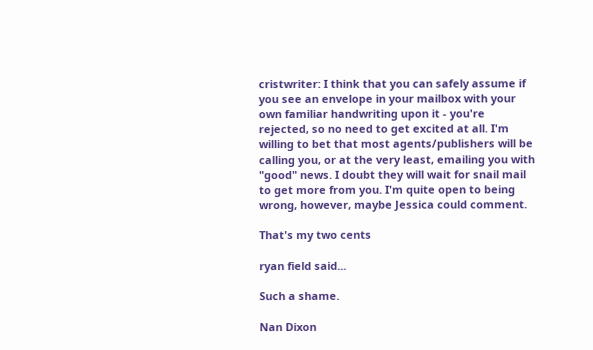cristwriter: I think that you can safely assume if you see an envelope in your mailbox with your own familiar handwriting upon it - you're rejected, so no need to get excited at all. I'm willing to bet that most agents/publishers will be calling you, or at the very least, emailing you with "good" news. I doubt they will wait for snail mail to get more from you. I'm quite open to being wrong, however, maybe Jessica could comment.

That's my two cents

ryan field said...

Such a shame.

Nan Dixon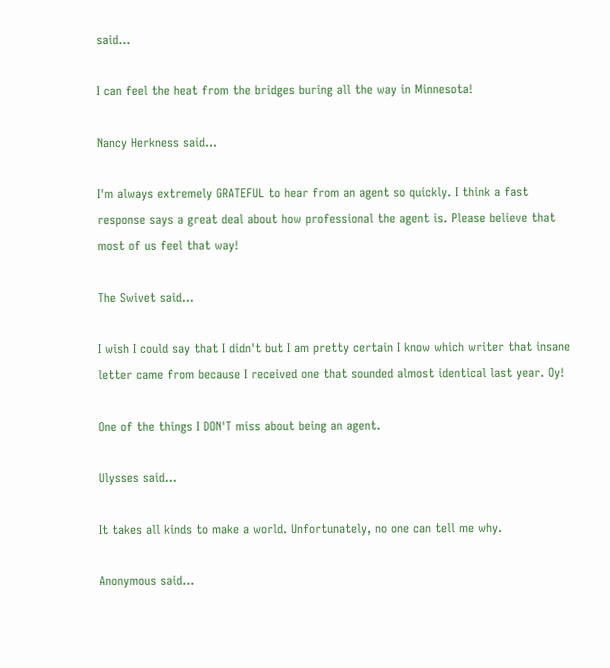said...

I can feel the heat from the bridges buring all the way in Minnesota!

Nancy Herkness said...

I'm always extremely GRATEFUL to hear from an agent so quickly. I think a fast response says a great deal about how professional the agent is. Please believe that most of us feel that way!

The Swivet said...

I wish I could say that I didn't but I am pretty certain I know which writer that insane letter came from because I received one that sounded almost identical last year. Oy!

One of the things I DON'T miss about being an agent.

Ulysses said...

It takes all kinds to make a world. Unfortunately, no one can tell me why.

Anonymous said...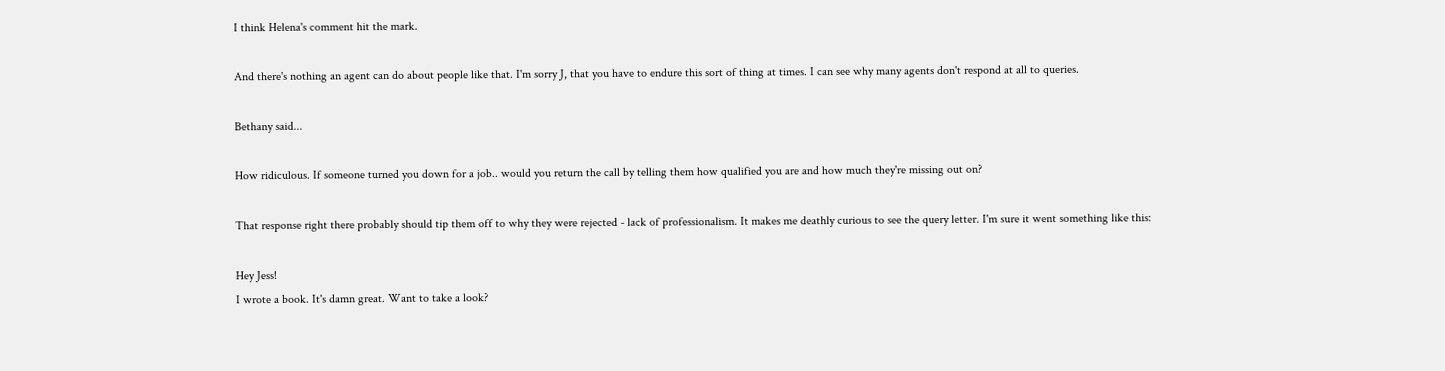I think Helena's comment hit the mark.

And there's nothing an agent can do about people like that. I'm sorry J, that you have to endure this sort of thing at times. I can see why many agents don't respond at all to queries.

Bethany said...

How ridiculous. If someone turned you down for a job.. would you return the call by telling them how qualified you are and how much they're missing out on?

That response right there probably should tip them off to why they were rejected - lack of professionalism. It makes me deathly curious to see the query letter. I'm sure it went something like this:

Hey Jess!
I wrote a book. It's damn great. Want to take a look?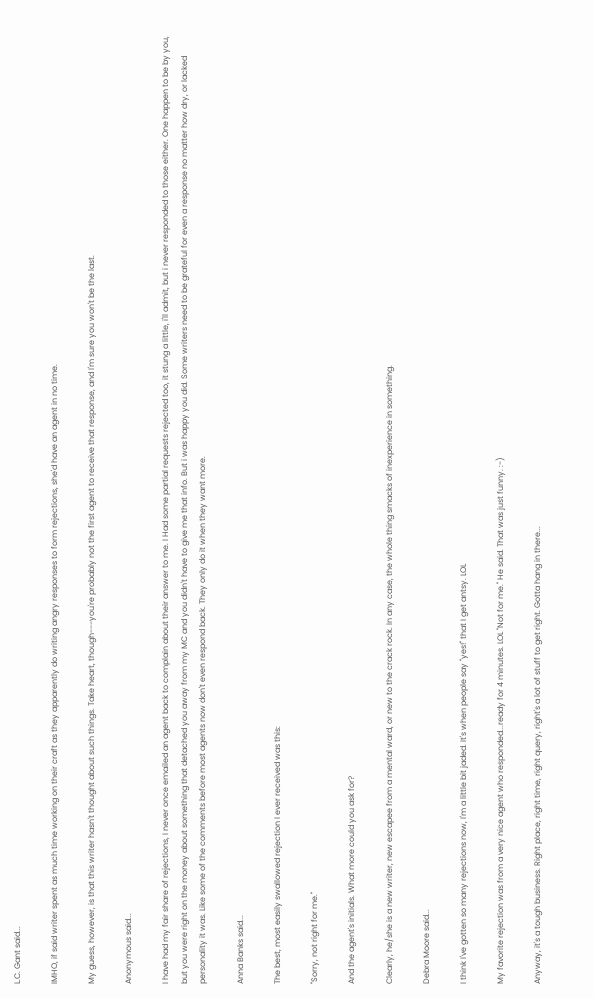L.C. Gant said...

IMHO, if said writer spent as much time working on their craft as they apparently do writing angry responses to form rejections, she'd have an agent in no time.

My guess, however, is that this writer hasn't thought about such things. Take heart, though---you're probably not the first agent to receive that response, and I'm sure you won't be the last.

Anonymous said...

I have had my fair share of rejections, I never once emailed an agent back to complain about their answer to me. I Had some partial requests rejected too, it stung a little, i'll admit, but i never responded to those either. One happen to be by you, but you were right on the money about something that detached you away from my MC and you didn't have to give me that info. But i was happy you did. Some writers need to be grateful for even a response no matter how dry, or lacked personality it was. Like some of the comments before most agents now don't even respond back. They only do it when they want more.

Anna Banks said...

The best, most easily swallowed rejection I ever received was this:

"Sorry, not right for me."

And the agent's initials. What more could you ask for?

Clearly, he/she is a new writer, new escapee from a mental ward, or new to the crack rock. In any case, the whole thing smacks of inexperience in something.

Debra Moore said...

I think I've gotten so many rejections now, I'm a little bit jaded. It's when people say "yes!" that I get antsy. LOL

My favorite rejection was from a very nice agent who responded...ready for 4 minutes. LOL "Not for me." He said. That was just funny. :-)

Anyway, it's a tough business. Right place, right time, right query, right's a lot of stuff to get right. Gotta hang in there...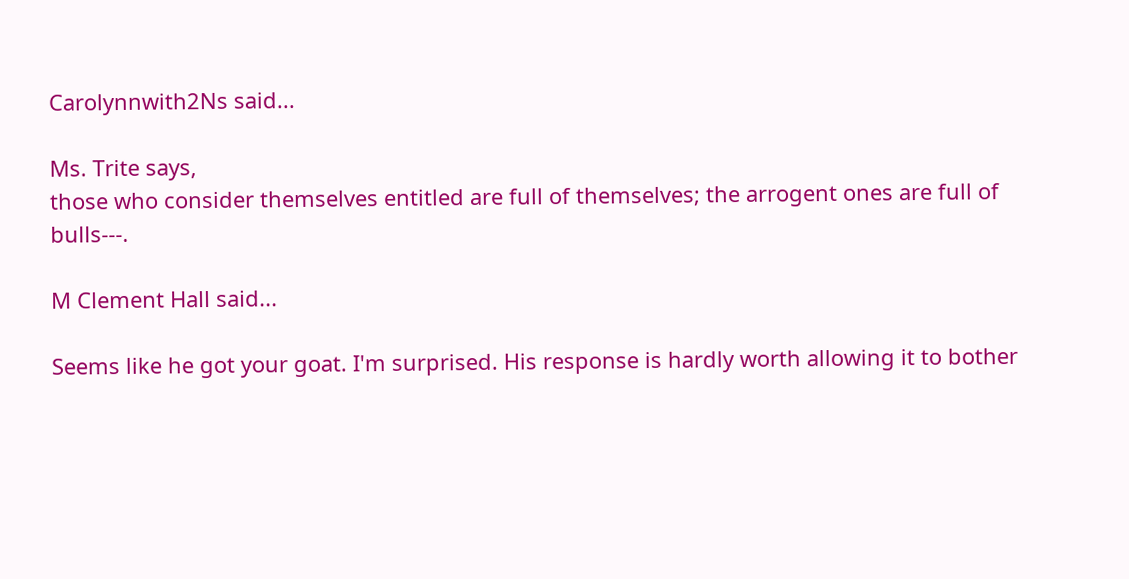Carolynnwith2Ns said...

Ms. Trite says,
those who consider themselves entitled are full of themselves; the arrogent ones are full of bulls---.

M Clement Hall said...

Seems like he got your goat. I'm surprised. His response is hardly worth allowing it to bother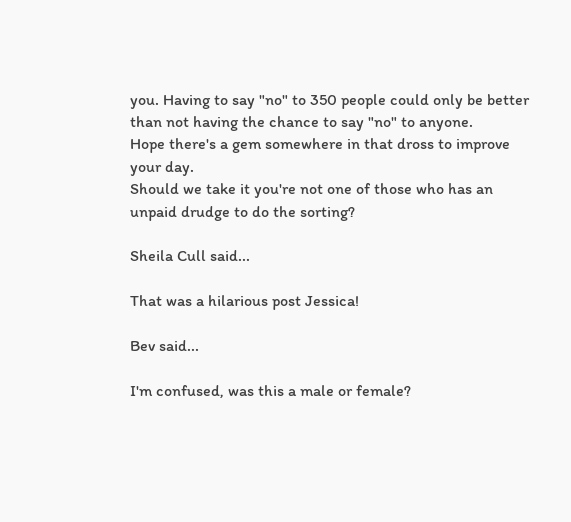you. Having to say "no" to 350 people could only be better than not having the chance to say "no" to anyone.
Hope there's a gem somewhere in that dross to improve your day.
Should we take it you're not one of those who has an unpaid drudge to do the sorting?

Sheila Cull said...

That was a hilarious post Jessica!

Bev said...

I'm confused, was this a male or female?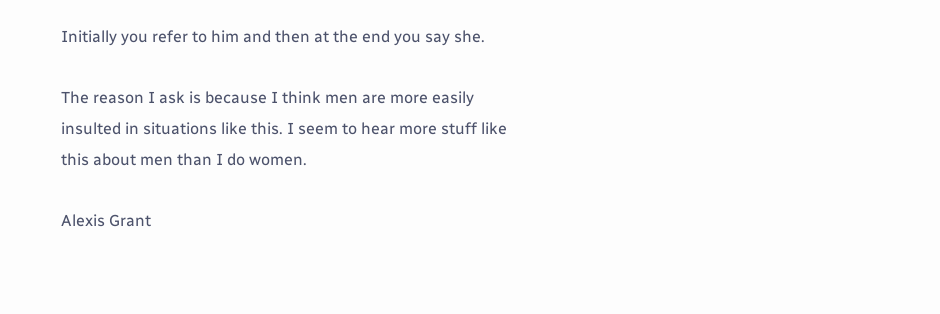Initially you refer to him and then at the end you say she.

The reason I ask is because I think men are more easily insulted in situations like this. I seem to hear more stuff like this about men than I do women.

Alexis Grant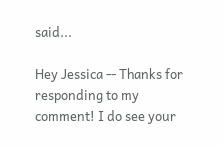said...

Hey Jessica -- Thanks for responding to my comment! I do see your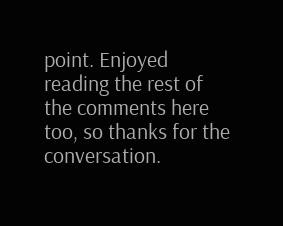point. Enjoyed reading the rest of the comments here too, so thanks for the conversation.